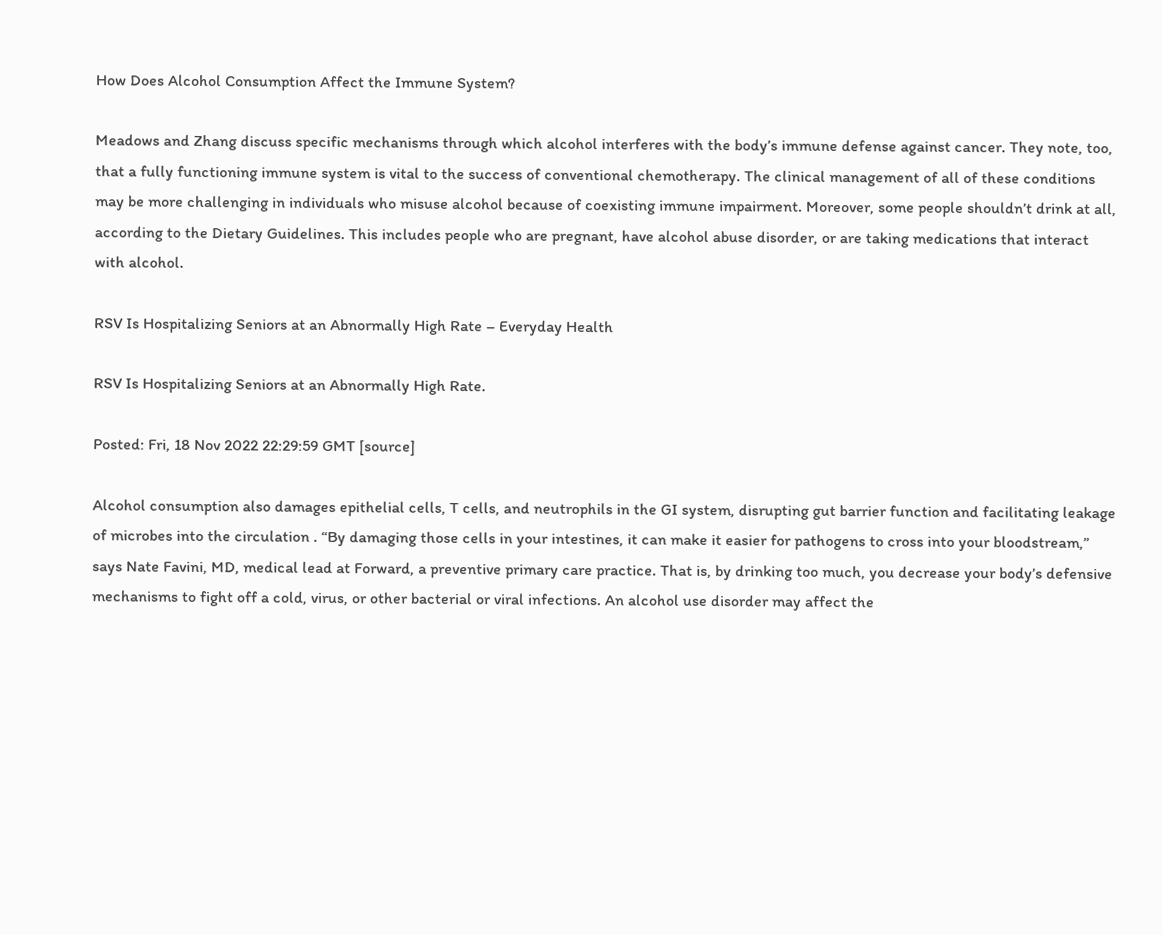How Does Alcohol Consumption Affect the Immune System?

Meadows and Zhang discuss specific mechanisms through which alcohol interferes with the body’s immune defense against cancer. They note, too, that a fully functioning immune system is vital to the success of conventional chemotherapy. The clinical management of all of these conditions may be more challenging in individuals who misuse alcohol because of coexisting immune impairment. Moreover, some people shouldn’t drink at all, according to the Dietary Guidelines. This includes people who are pregnant, have alcohol abuse disorder, or are taking medications that interact with alcohol.

RSV Is Hospitalizing Seniors at an Abnormally High Rate – Everyday Health

RSV Is Hospitalizing Seniors at an Abnormally High Rate.

Posted: Fri, 18 Nov 2022 22:29:59 GMT [source]

Alcohol consumption also damages epithelial cells, T cells, and neutrophils in the GI system, disrupting gut barrier function and facilitating leakage of microbes into the circulation . “By damaging those cells in your intestines, it can make it easier for pathogens to cross into your bloodstream,” says Nate Favini, MD, medical lead at Forward, a preventive primary care practice. That is, by drinking too much, you decrease your body’s defensive mechanisms to fight off a cold, virus, or other bacterial or viral infections. An alcohol use disorder may affect the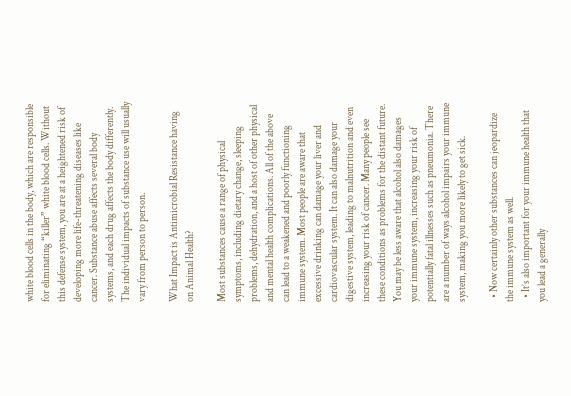white blood cells in the body, which are responsible for eliminating “killer” white blood cells. Without this defense system, you are at a heightened risk of developing more life-threatening diseases like cancer. Substance abuse affects several body systems, and each drug affects the body differently. The individual impacts of substance use will usually vary from person to person.

What Impact is Antimicrobial Resistance having on Animal Health?

Most substances cause a range of physical symptoms, including dietary change, sleeping problems, dehydration, and a host of other physical and mental health complications. All of the above can lead to a weakened and poorly functioning immune system. Most people are aware that excessive drinking can damage your liver and cardiovascular system. It can also damage your digestive system, leading to malnutrition and even increasing your risk of cancer. Many people see these conditions as problems for the distant future. You may be less aware that alcohol also damages your immune system, increasing your risk of potentially fatal illnesses such as pneumonia. There are a number of ways alcohol impairs your immune system, making you more likely to get sick.

  • Now certainly other substances can jeopardize the immune system as well.
  • It’s also important for your immune health that you lead a generally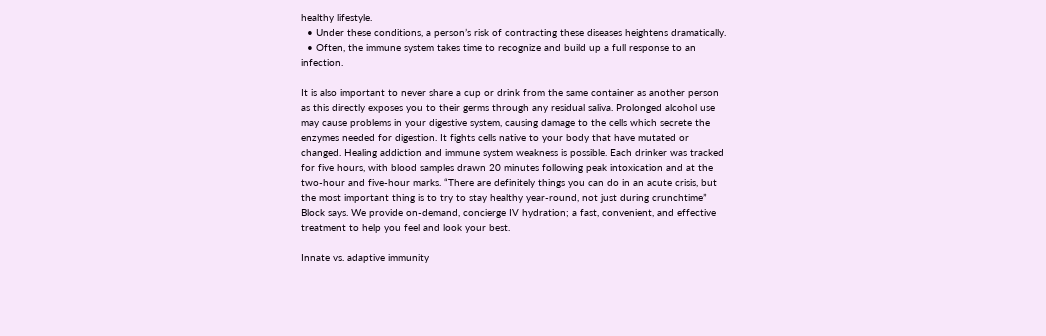healthy lifestyle.
  • Under these conditions, a person’s risk of contracting these diseases heightens dramatically.
  • Often, the immune system takes time to recognize and build up a full response to an infection.

It is also important to never share a cup or drink from the same container as another person as this directly exposes you to their germs through any residual saliva. Prolonged alcohol use may cause problems in your digestive system, causing damage to the cells which secrete the enzymes needed for digestion. It fights cells native to your body that have mutated or changed. Healing addiction and immune system weakness is possible. Each drinker was tracked for five hours, with blood samples drawn 20 minutes following peak intoxication and at the two-hour and five-hour marks. “There are definitely things you can do in an acute crisis, but the most important thing is to try to stay healthy year-round, not just during crunchtime” Block says. We provide on-demand, concierge IV hydration; a fast, convenient, and effective treatment to help you feel and look your best.

Innate vs. adaptive immunity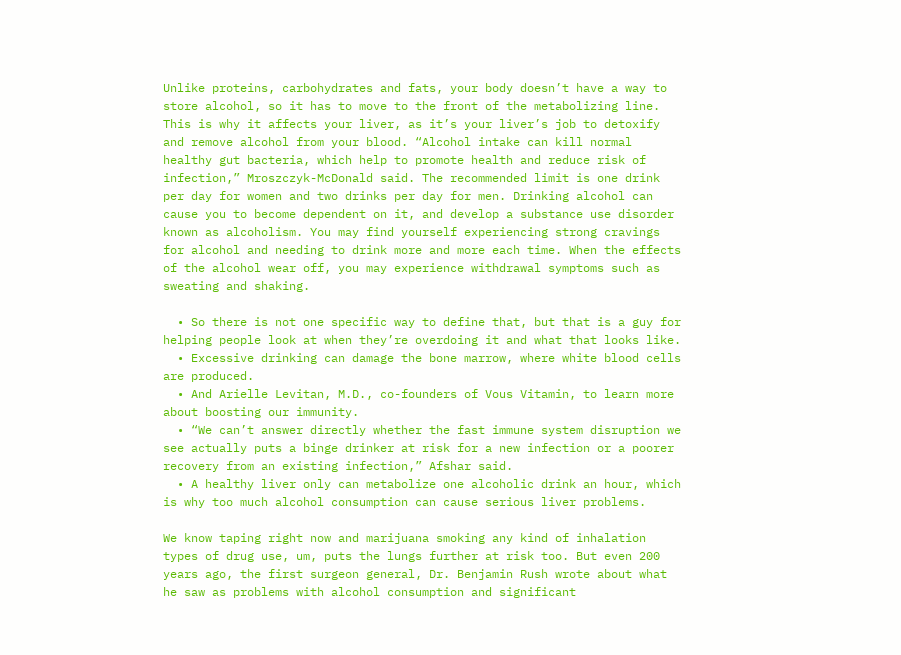Unlike proteins, carbohydrates and fats, your body doesn’t have a way to store alcohol, so it has to move to the front of the metabolizing line. This is why it affects your liver, as it’s your liver’s job to detoxify and remove alcohol from your blood. “Alcohol intake can kill normal healthy gut bacteria, which help to promote health and reduce risk of infection,” Mroszczyk-McDonald said. The recommended limit is one drink per day for women and two drinks per day for men. Drinking alcohol can cause you to become dependent on it, and develop a substance use disorder known as alcoholism. You may find yourself experiencing strong cravings for alcohol and needing to drink more and more each time. When the effects of the alcohol wear off, you may experience withdrawal symptoms such as sweating and shaking.

  • So there is not one specific way to define that, but that is a guy for helping people look at when they’re overdoing it and what that looks like.
  • Excessive drinking can damage the bone marrow, where white blood cells are produced.
  • And Arielle Levitan, M.D., co-founders of Vous Vitamin, to learn more about boosting our immunity.
  • “We can’t answer directly whether the fast immune system disruption we see actually puts a binge drinker at risk for a new infection or a poorer recovery from an existing infection,” Afshar said.
  • A healthy liver only can metabolize one alcoholic drink an hour, which is why too much alcohol consumption can cause serious liver problems.

We know taping right now and marijuana smoking any kind of inhalation types of drug use, um, puts the lungs further at risk too. But even 200 years ago, the first surgeon general, Dr. Benjamin Rush wrote about what he saw as problems with alcohol consumption and significant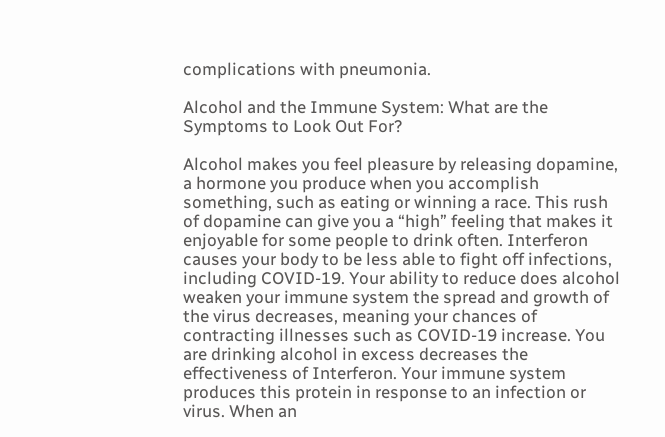complications with pneumonia.

Alcohol and the Immune System: What are the Symptoms to Look Out For?

Alcohol makes you feel pleasure by releasing dopamine, a hormone you produce when you accomplish something, such as eating or winning a race. This rush of dopamine can give you a “high” feeling that makes it enjoyable for some people to drink often. Interferon causes your body to be less able to fight off infections, including COVID-19. Your ability to reduce does alcohol weaken your immune system the spread and growth of the virus decreases, meaning your chances of contracting illnesses such as COVID-19 increase. You are drinking alcohol in excess decreases the effectiveness of Interferon. Your immune system produces this protein in response to an infection or virus. When an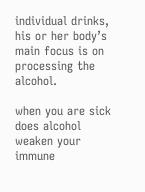individual drinks, his or her body’s main focus is on processing the alcohol.

when you are sick does alcohol weaken your immune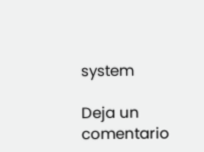system

Deja un comentario